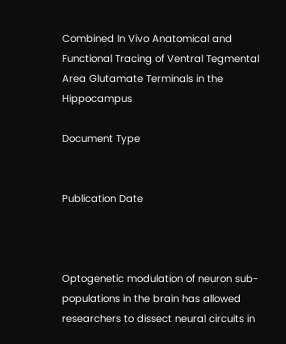Combined In Vivo Anatomical and Functional Tracing of Ventral Tegmental Area Glutamate Terminals in the Hippocampus

Document Type


Publication Date



Optogenetic modulation of neuron sub-populations in the brain has allowed researchers to dissect neural circuits in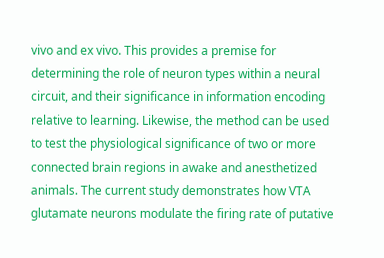vivo and ex vivo. This provides a premise for determining the role of neuron types within a neural circuit, and their significance in information encoding relative to learning. Likewise, the method can be used to test the physiological significance of two or more connected brain regions in awake and anesthetized animals. The current study demonstrates how VTA glutamate neurons modulate the firing rate of putative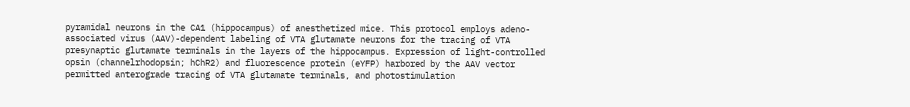pyramidal neurons in the CA1 (hippocampus) of anesthetized mice. This protocol employs adeno-associated virus (AAV)-dependent labeling of VTA glutamate neurons for the tracing of VTA presynaptic glutamate terminals in the layers of the hippocampus. Expression of light-controlled opsin (channelrhodopsin; hChR2) and fluorescence protein (eYFP) harbored by the AAV vector permitted anterograde tracing of VTA glutamate terminals, and photostimulation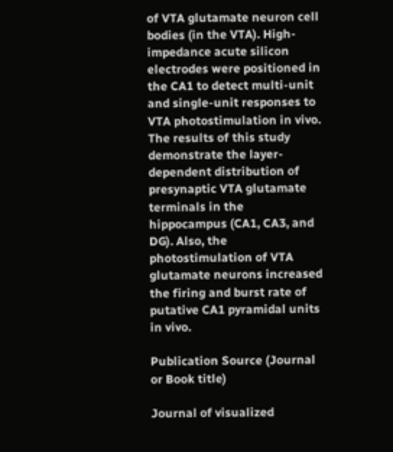of VTA glutamate neuron cell bodies (in the VTA). High-impedance acute silicon electrodes were positioned in the CA1 to detect multi-unit and single-unit responses to VTA photostimulation in vivo. The results of this study demonstrate the layer-dependent distribution of presynaptic VTA glutamate terminals in the hippocampus (CA1, CA3, and DG). Also, the photostimulation of VTA glutamate neurons increased the firing and burst rate of putative CA1 pyramidal units in vivo.

Publication Source (Journal or Book title)

Journal of visualized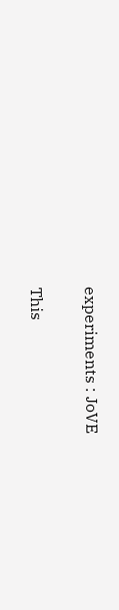experiments : JoVE

This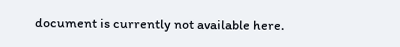document is currently not available here.